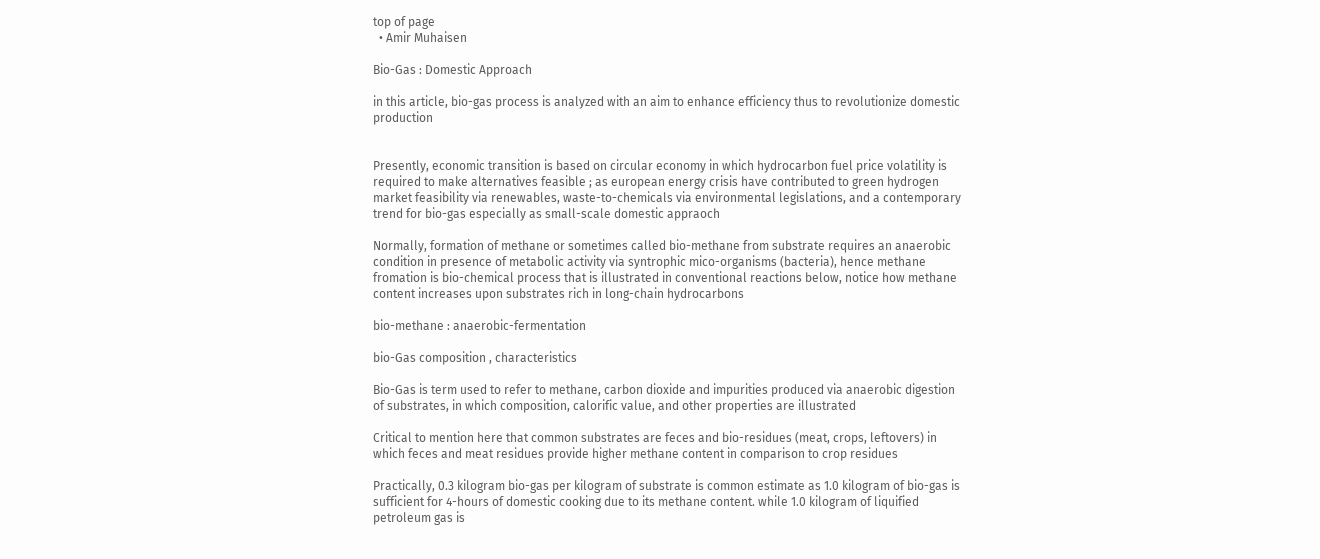top of page
  • Amir Muhaisen

Bio-Gas : Domestic Approach

in this article, bio-gas process is analyzed with an aim to enhance efficiency thus to revolutionize domestic production


Presently, economic transition is based on circular economy in which hydrocarbon fuel price volatility is required to make alternatives feasible ; as european energy crisis have contributed to green hydrogen market feasibility via renewables, waste-to-chemicals via environmental legislations, and a contemporary trend for bio-gas especially as small-scale domestic appraoch

Normally, formation of methane or sometimes called bio-methane from substrate requires an anaerobic condition in presence of metabolic activity via syntrophic mico-organisms (bacteria), hence methane fromation is bio-chemical process that is illustrated in conventional reactions below, notice how methane content increases upon substrates rich in long-chain hydrocarbons

bio-methane : anaerobic-fermentation

bio-Gas composition , characteristics

Bio-Gas is term used to refer to methane, carbon dioxide and impurities produced via anaerobic digestion of substrates, in which composition, calorific value, and other properties are illustrated

Critical to mention here that common substrates are feces and bio-residues (meat, crops, leftovers) in which feces and meat residues provide higher methane content in comparison to crop residues

Practically, 0.3 kilogram bio-gas per kilogram of substrate is common estimate as 1.0 kilogram of bio-gas is sufficient for 4-hours of domestic cooking due to its methane content. while 1.0 kilogram of liquified petroleum gas is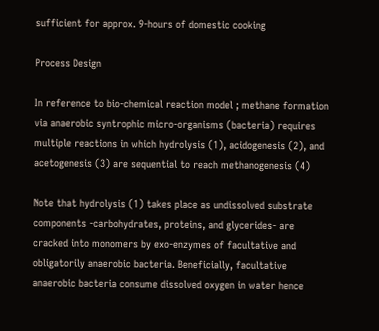sufficient for approx. 9-hours of domestic cooking

Process Design

In reference to bio-chemical reaction model ; methane formation via anaerobic syntrophic micro-organisms (bacteria) requires multiple reactions in which hydrolysis (1), acidogenesis (2), and acetogenesis (3) are sequential to reach methanogenesis (4)

Note that hydrolysis (1) takes place as undissolved substrate components -carbohydrates, proteins, and glycerides- are cracked into monomers by exo-enzymes of facultative and obligatorily anaerobic bacteria. Beneficially, facultative anaerobic bacteria consume dissolved oxygen in water hence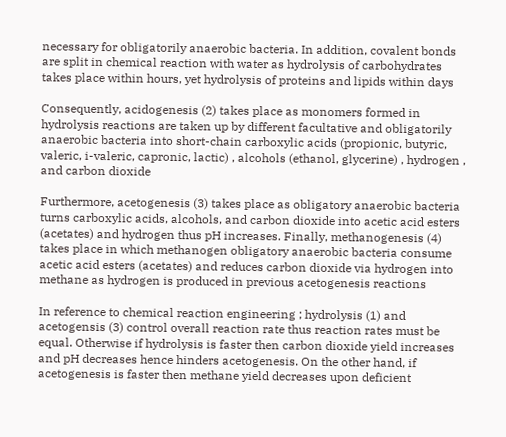necessary for obligatorily anaerobic bacteria. In addition, covalent bonds are split in chemical reaction with water as hydrolysis of carbohydrates takes place within hours, yet hydrolysis of proteins and lipids within days

Consequently, acidogenesis (2) takes place as monomers formed in hydrolysis reactions are taken up by different facultative and obligatorily anaerobic bacteria into short-chain carboxylic acids (propionic, butyric, valeric, i-valeric, capronic, lactic) , alcohols (ethanol, glycerine) , hydrogen , and carbon dioxide

Furthermore, acetogenesis (3) takes place as obligatory anaerobic bacteria turns carboxylic acids, alcohols, and carbon dioxide into acetic acid esters (acetates) and hydrogen thus pH increases. Finally, methanogenesis (4) takes place in which methanogen obligatory anaerobic bacteria consume acetic acid esters (acetates) and reduces carbon dioxide via hydrogen into methane as hydrogen is produced in previous acetogenesis reactions

In reference to chemical reaction engineering ; hydrolysis (1) and acetogensis (3) control overall reaction rate thus reaction rates must be equal. Otherwise if hydrolysis is faster then carbon dioxide yield increases and pH decreases hence hinders acetogenesis. On the other hand, if acetogenesis is faster then methane yield decreases upon deficient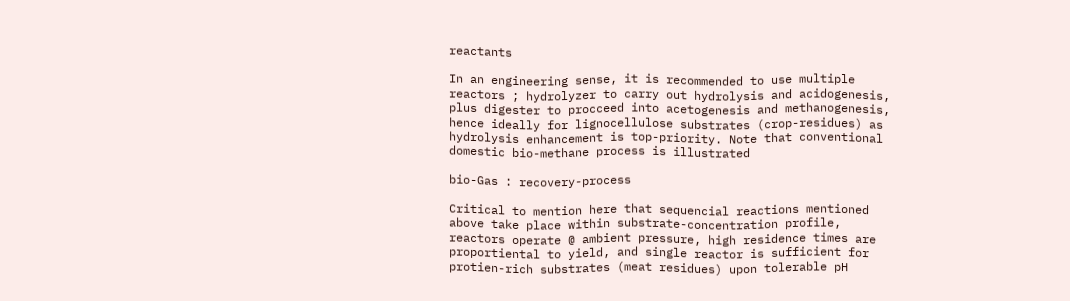reactants

In an engineering sense, it is recommended to use multiple reactors ; hydrolyzer to carry out hydrolysis and acidogenesis, plus digester to procceed into acetogenesis and methanogenesis, hence ideally for lignocellulose substrates (crop-residues) as hydrolysis enhancement is top-priority. Note that conventional domestic bio-methane process is illustrated

bio-Gas : recovery-process

Critical to mention here that sequencial reactions mentioned above take place within substrate-concentration profile, reactors operate @ ambient pressure, high residence times are proportiental to yield, and single reactor is sufficient for protien-rich substrates (meat residues) upon tolerable pH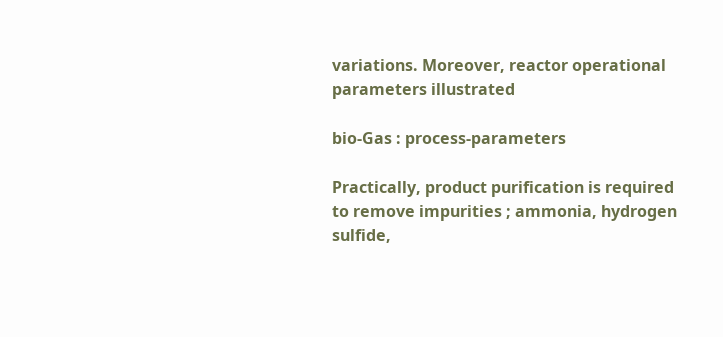variations. Moreover, reactor operational parameters illustrated

bio-Gas : process-parameters

Practically, product purification is required to remove impurities ; ammonia, hydrogen sulfide,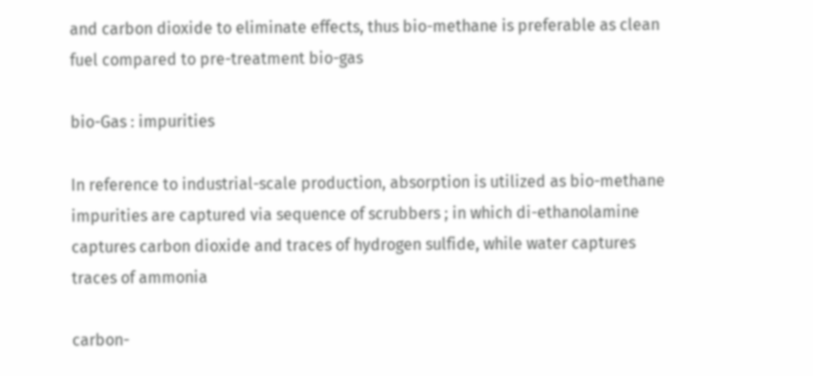and carbon dioxide to eliminate effects, thus bio-methane is preferable as clean fuel compared to pre-treatment bio-gas

bio-Gas : impurities

In reference to industrial-scale production, absorption is utilized as bio-methane impurities are captured via sequence of scrubbers ; in which di-ethanolamine captures carbon dioxide and traces of hydrogen sulfide, while water captures traces of ammonia

carbon-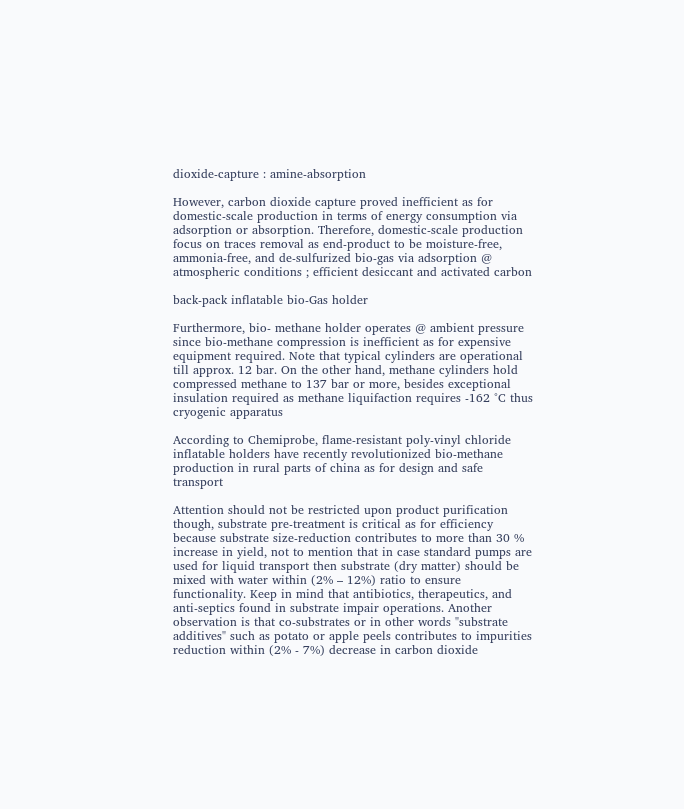dioxide-capture : amine-absorption

However, carbon dioxide capture proved inefficient as for domestic-scale production in terms of energy consumption via adsorption or absorption. Therefore, domestic-scale production focus on traces removal as end-product to be moisture-free, ammonia-free, and de-sulfurized bio-gas via adsorption @ atmospheric conditions ; efficient desiccant and activated carbon

back-pack inflatable bio-Gas holder

Furthermore, bio- methane holder operates @ ambient pressure since bio-methane compression is inefficient as for expensive equipment required. Note that typical cylinders are operational till approx. 12 bar. On the other hand, methane cylinders hold compressed methane to 137 bar or more, besides exceptional insulation required as methane liquifaction requires -162 °C thus cryogenic apparatus

According to Chemiprobe, flame-resistant poly-vinyl chloride inflatable holders have recently revolutionized bio-methane production in rural parts of china as for design and safe transport

Attention should not be restricted upon product purification though, substrate pre-treatment is critical as for efficiency because substrate size-reduction contributes to more than 30 % increase in yield, not to mention that in case standard pumps are used for liquid transport then substrate (dry matter) should be mixed with water within (2% – 12%) ratio to ensure functionality. Keep in mind that antibiotics, therapeutics, and anti-septics found in substrate impair operations. Another observation is that co-substrates or in other words "substrate additives" such as potato or apple peels contributes to impurities reduction within (2% - 7%) decrease in carbon dioxide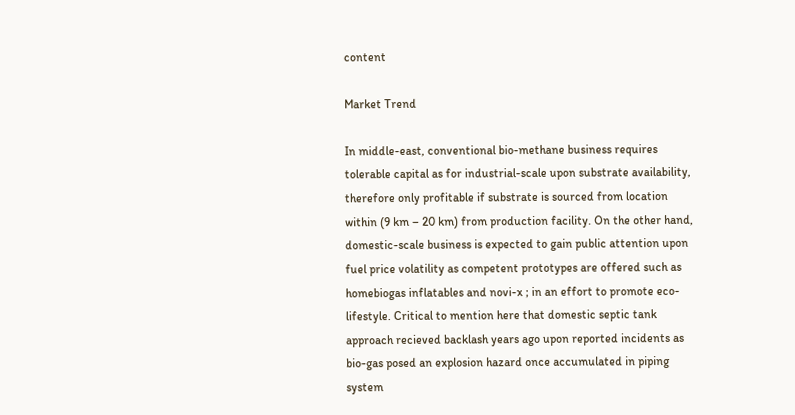content

Market Trend

In middle-east, conventional bio-methane business requires tolerable capital as for industrial-scale upon substrate availability, therefore only profitable if substrate is sourced from location within (9 km – 20 km) from production facility. On the other hand, domestic-scale business is expected to gain public attention upon fuel price volatility as competent prototypes are offered such as homebiogas inflatables and novi-x ; in an effort to promote eco-lifestyle. Critical to mention here that domestic septic tank approach recieved backlash years ago upon reported incidents as bio-gas posed an explosion hazard once accumulated in piping system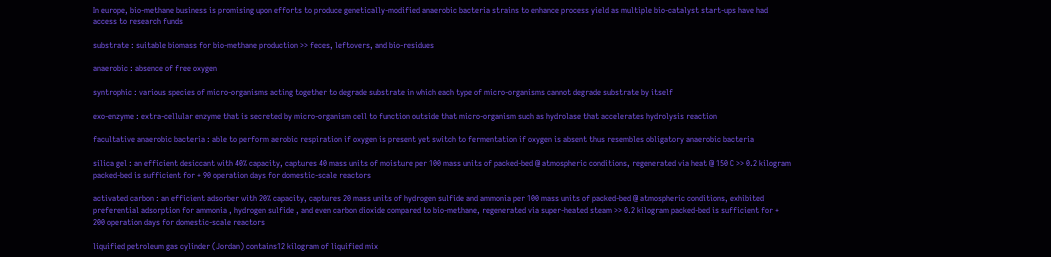In europe, bio-methane business is promising upon efforts to produce genetically-modified anaerobic bacteria strains to enhance process yield as multiple bio-catalyst start-ups have had access to research funds

substrate : suitable biomass for bio-methane production >> feces, leftovers, and bio-residues

anaerobic : absence of free oxygen

syntrophic : various species of micro-organisms acting together to degrade substrate in which each type of micro-organisms cannot degrade substrate by itself

exo-enzyme : extra-cellular enzyme that is secreted by micro-organism cell to function outside that micro-organism such as hydrolase that accelerates hydrolysis reaction

facultative anaerobic bacteria : able to perform aerobic respiration if oxygen is present yet switch to fermentation if oxygen is absent thus resembles obligatory anaerobic bacteria

silica gel : an efficient desiccant with 40% capacity, captures 40 mass units of moisture per 100 mass units of packed-bed @ atmospheric conditions, regenerated via heat @ 150 C >> 0.2 kilogram packed-bed is sufficient for + 90 operation days for domestic-scale reactors

activated carbon : an efficient adsorber with 20% capacity, captures 20 mass units of hydrogen sulfide and ammonia per 100 mass units of packed-bed @ atmospheric conditions, exhibited preferential adsorption for ammonia , hydrogen sulfide , and even carbon dioxide compared to bio-methane, regenerated via super-heated steam >> 0.2 kilogram packed-bed is sufficient for + 200 operation days for domestic-scale reactors

liquified petroleum gas cylinder (Jordan) contains12 kilogram of liquified mix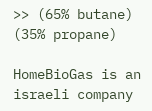>> (65% butane) (35% propane)

HomeBioGas is an israeli company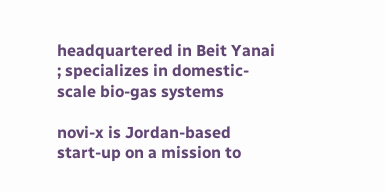headquartered in Beit Yanai ; specializes in domestic-scale bio-gas systems

novi-x is Jordan-based start-up on a mission to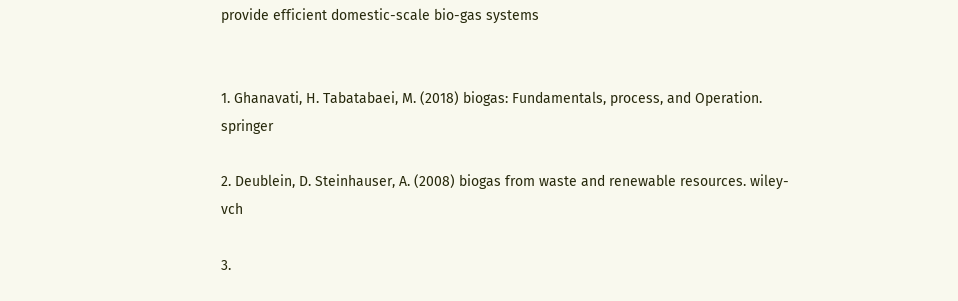provide efficient domestic-scale bio-gas systems


1. Ghanavati, H. Tabatabaei, M. (2018) biogas: Fundamentals, process, and Operation. springer

2. Deublein, D. Steinhauser, A. (2008) biogas from waste and renewable resources. wiley-vch

3.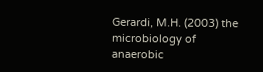Gerardi, M.H. (2003) the microbiology of anaerobic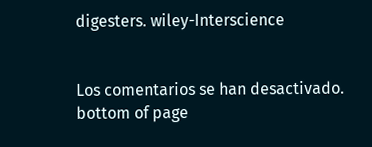digesters. wiley-Interscience


Los comentarios se han desactivado.
bottom of page